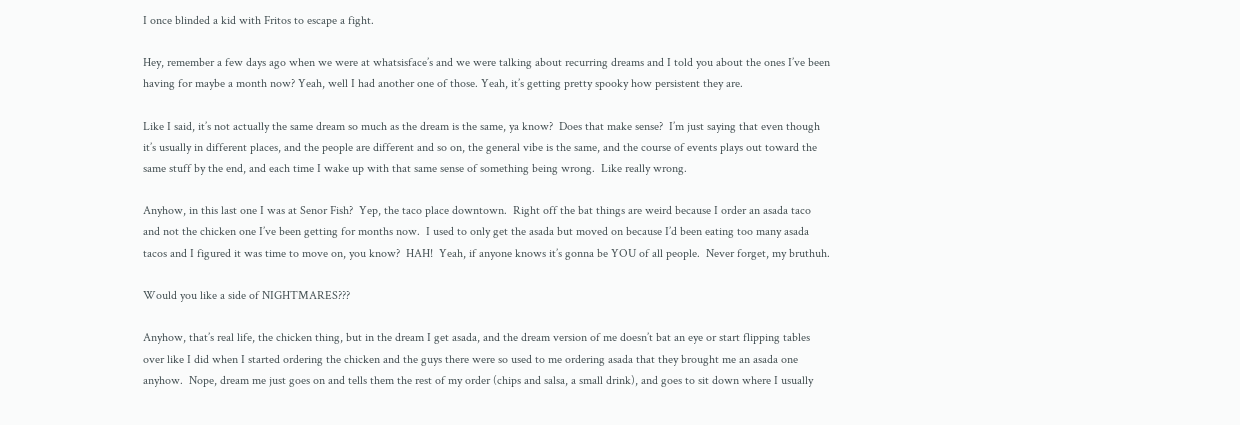I once blinded a kid with Fritos to escape a fight.

Hey, remember a few days ago when we were at whatsisface’s and we were talking about recurring dreams and I told you about the ones I’ve been having for maybe a month now? Yeah, well I had another one of those. Yeah, it’s getting pretty spooky how persistent they are.

Like I said, it’s not actually the same dream so much as the dream is the same, ya know?  Does that make sense?  I’m just saying that even though it’s usually in different places, and the people are different and so on, the general vibe is the same, and the course of events plays out toward the same stuff by the end, and each time I wake up with that same sense of something being wrong.  Like really wrong.

Anyhow, in this last one I was at Senor Fish?  Yep, the taco place downtown.  Right off the bat things are weird because I order an asada taco and not the chicken one I’ve been getting for months now.  I used to only get the asada but moved on because I’d been eating too many asada tacos and I figured it was time to move on, you know?  HAH!  Yeah, if anyone knows it’s gonna be YOU of all people.  Never forget, my bruthuh.

Would you like a side of NIGHTMARES???

Anyhow, that’s real life, the chicken thing, but in the dream I get asada, and the dream version of me doesn’t bat an eye or start flipping tables over like I did when I started ordering the chicken and the guys there were so used to me ordering asada that they brought me an asada one anyhow.  Nope, dream me just goes on and tells them the rest of my order (chips and salsa, a small drink), and goes to sit down where I usually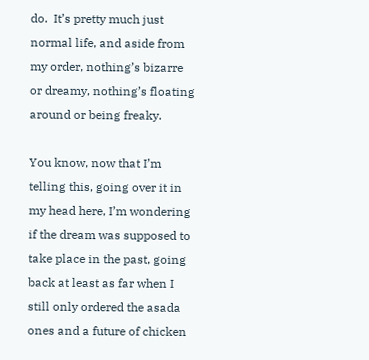do.  It’s pretty much just normal life, and aside from my order, nothing’s bizarre or dreamy, nothing’s floating around or being freaky.

You know, now that I’m telling this, going over it in my head here, I’m wondering if the dream was supposed to take place in the past, going back at least as far when I still only ordered the asada ones and a future of chicken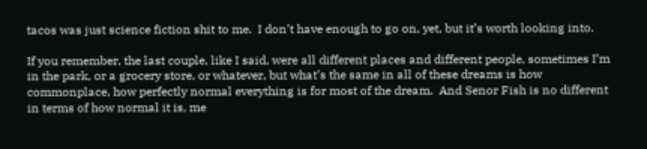tacos was just science fiction shit to me.  I don’t have enough to go on, yet, but it’s worth looking into.

If you remember, the last couple, like I said, were all different places and different people, sometimes I’m in the park, or a grocery store, or whatever, but what’s the same in all of these dreams is how commonplace, how perfectly normal everything is for most of the dream.  And Senor Fish is no different in terms of how normal it is, me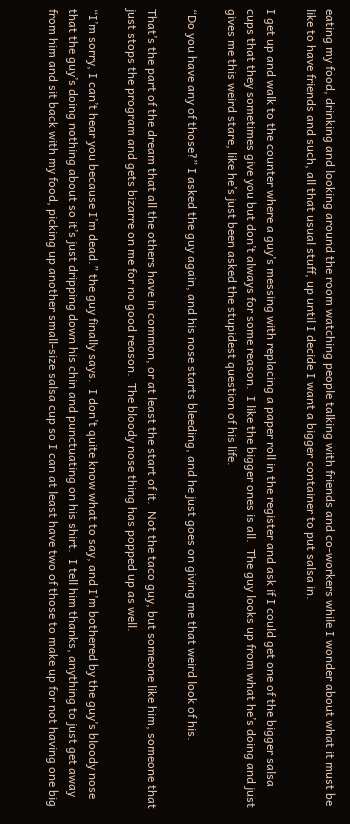eating my food, drinking and looking around the room watching people talking with friends and co-workers while I wonder about what it must be like to have friends and such, all that usual stuff, up until I decide I want a bigger container to put salsa in.

I get up and walk to the counter where a guy’s messing with replacing a paper roll in the register and ask if I could get one of the bigger salsa cups that they sometimes give you but don’t always for some reason.  I like the bigger ones is all.  The guy looks up from what he’s doing and just gives me this weird stare, like he’s just been asked the stupidest question of his life.

“Do you have any of those?” I asked the guy again, and his nose starts bleeding, and he just goes on giving me that weird look of his.

That’s the part of the dream that all the others have in common, or at least the start of it.  Not the taco guy, but someone like him, someone that just stops the program and gets bizarre on me for no good reason.  The bloody nose thing has popped up as well.

“I’m sorry, I can’t hear you because I’m dead.” the guy finally says.  I don’t quite know what to say, and I’m bothered by the guy’s bloody nose that the guy’s doing nothing about so it’s just dripping down his chin and punctuating on his shirt.  I tell him thanks, anything to just get away from him and sit back with my food, picking up another small-size salsa cup so I can at least have two of those to make up for not having one big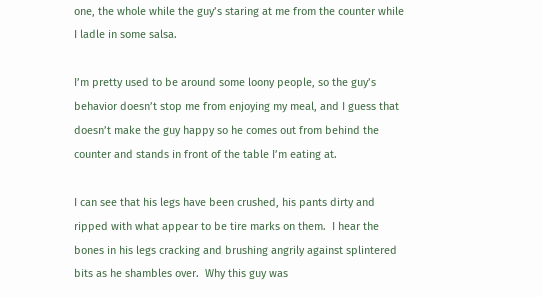one, the whole while the guy’s staring at me from the counter while I ladle in some salsa.

I’m pretty used to be around some loony people, so the guy’s behavior doesn’t stop me from enjoying my meal, and I guess that doesn’t make the guy happy so he comes out from behind the counter and stands in front of the table I’m eating at.

I can see that his legs have been crushed, his pants dirty and ripped with what appear to be tire marks on them.  I hear the bones in his legs cracking and brushing angrily against splintered bits as he shambles over.  Why this guy was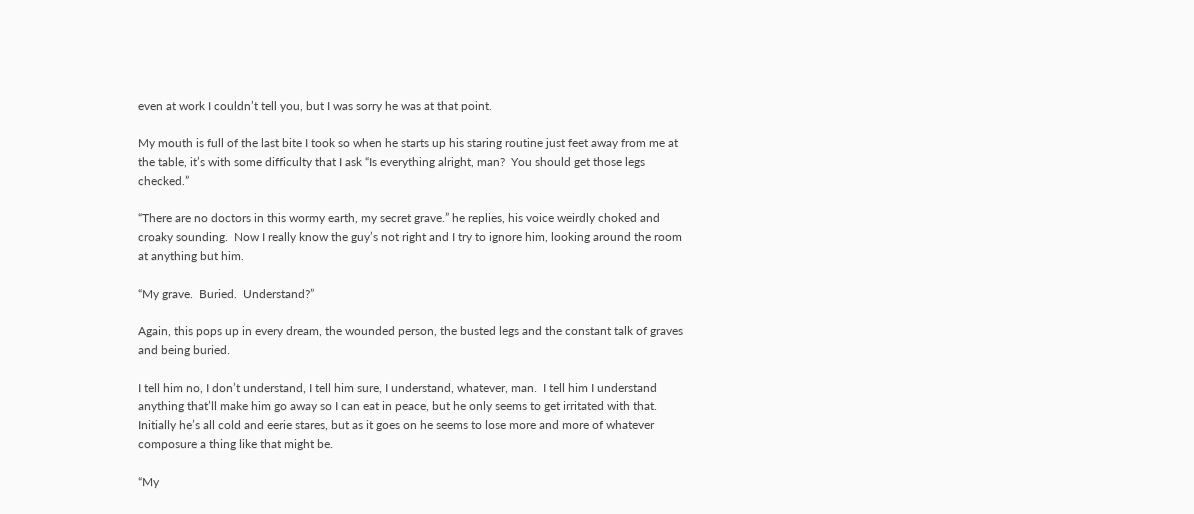even at work I couldn’t tell you, but I was sorry he was at that point.

My mouth is full of the last bite I took so when he starts up his staring routine just feet away from me at the table, it’s with some difficulty that I ask “Is everything alright, man?  You should get those legs checked.”

“There are no doctors in this wormy earth, my secret grave.” he replies, his voice weirdly choked and croaky sounding.  Now I really know the guy’s not right and I try to ignore him, looking around the room at anything but him.

“My grave.  Buried.  Understand?”

Again, this pops up in every dream, the wounded person, the busted legs and the constant talk of graves and being buried.

I tell him no, I don’t understand, I tell him sure, I understand, whatever, man.  I tell him I understand anything that’ll make him go away so I can eat in peace, but he only seems to get irritated with that.  Initially he’s all cold and eerie stares, but as it goes on he seems to lose more and more of whatever composure a thing like that might be.

“My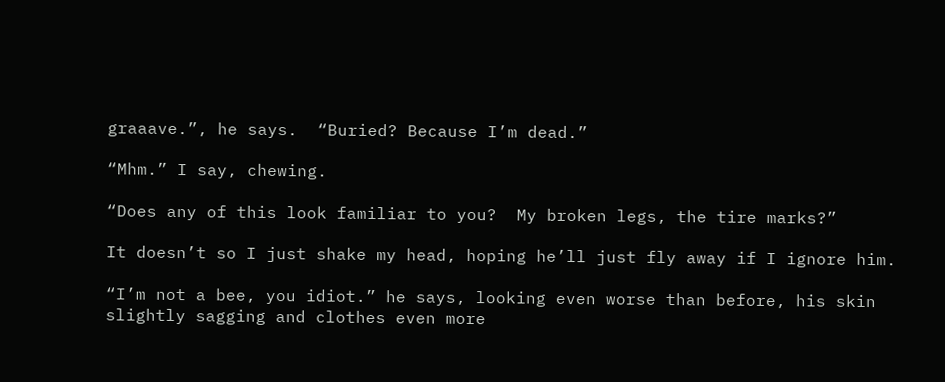graaave.”, he says.  “Buried? Because I’m dead.”

“Mhm.” I say, chewing.

“Does any of this look familiar to you?  My broken legs, the tire marks?”

It doesn’t so I just shake my head, hoping he’ll just fly away if I ignore him.

“I’m not a bee, you idiot.” he says, looking even worse than before, his skin slightly sagging and clothes even more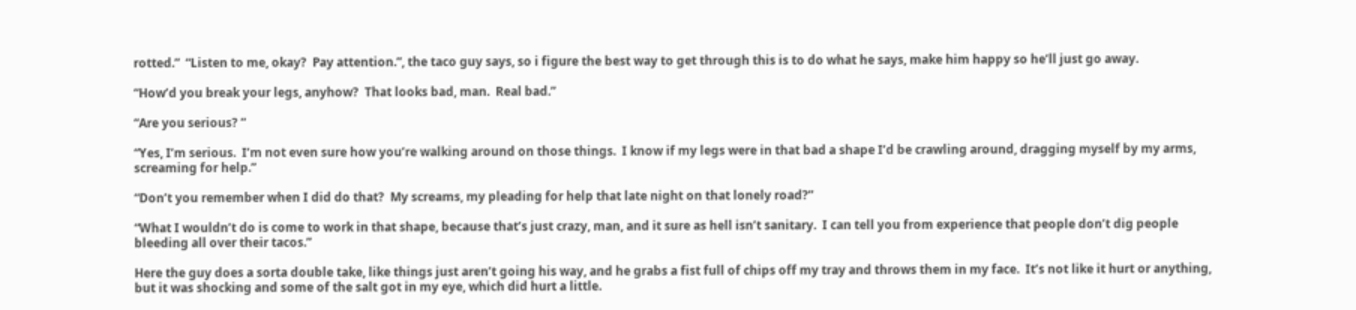rotted.”  “Listen to me, okay?  Pay attention.”, the taco guy says, so i figure the best way to get through this is to do what he says, make him happy so he’ll just go away.

“How’d you break your legs, anyhow?  That looks bad, man.  Real bad.”

“Are you serious? ”

“Yes, I’m serious.  I’m not even sure how you’re walking around on those things.  I know if my legs were in that bad a shape I’d be crawling around, dragging myself by my arms, screaming for help.”

“Don’t you remember when I did do that?  My screams, my pleading for help that late night on that lonely road?”

“What I wouldn’t do is come to work in that shape, because that’s just crazy, man, and it sure as hell isn’t sanitary.  I can tell you from experience that people don’t dig people bleeding all over their tacos.”

Here the guy does a sorta double take, like things just aren’t going his way, and he grabs a fist full of chips off my tray and throws them in my face.  It’s not like it hurt or anything, but it was shocking and some of the salt got in my eye, which did hurt a little.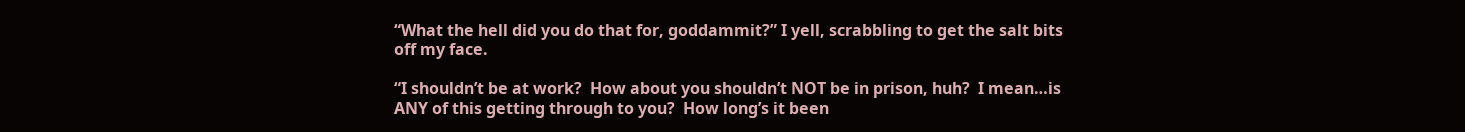“What the hell did you do that for, goddammit?” I yell, scrabbling to get the salt bits off my face.

“I shouldn’t be at work?  How about you shouldn’t NOT be in prison, huh?  I mean…is ANY of this getting through to you?  How long’s it been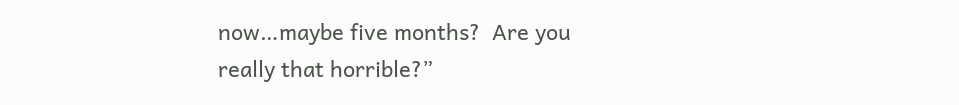now…maybe five months?  Are you really that horrible?”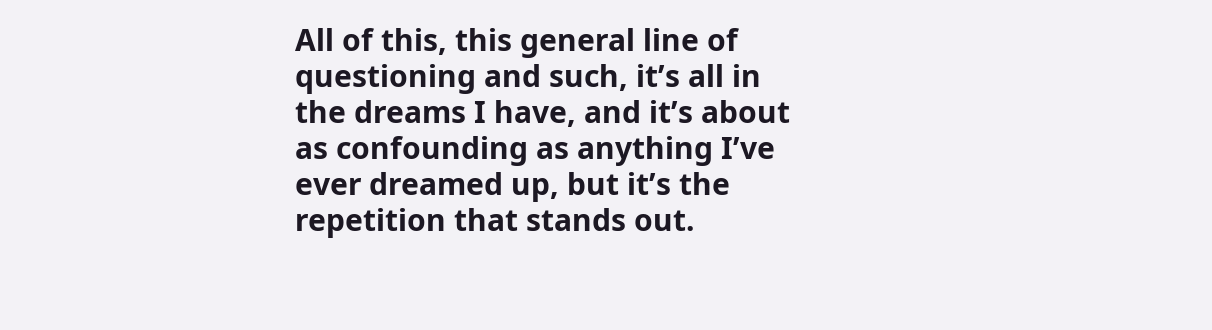All of this, this general line of questioning and such, it’s all in the dreams I have, and it’s about as confounding as anything I’ve ever dreamed up, but it’s the repetition that stands out.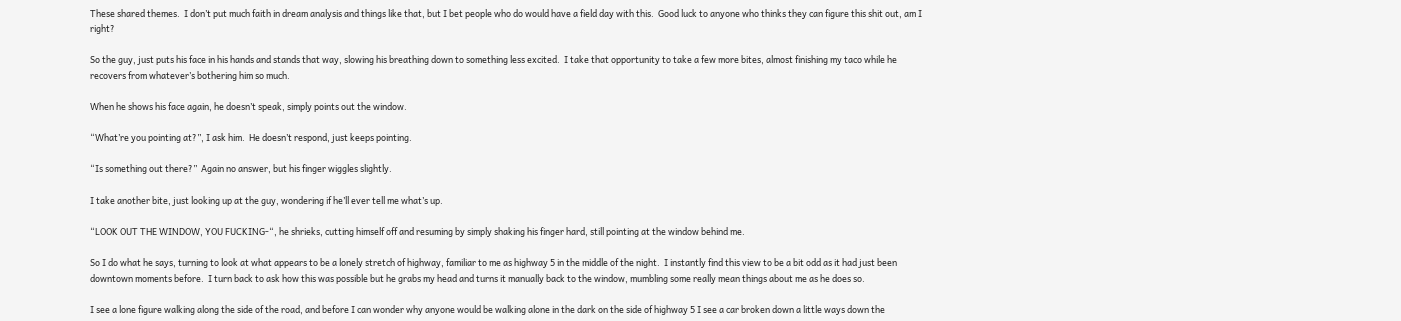These shared themes.  I don’t put much faith in dream analysis and things like that, but I bet people who do would have a field day with this.  Good luck to anyone who thinks they can figure this shit out, am I right?

So the guy, just puts his face in his hands and stands that way, slowing his breathing down to something less excited.  I take that opportunity to take a few more bites, almost finishing my taco while he recovers from whatever’s bothering him so much.

When he shows his face again, he doesn’t speak, simply points out the window.

“What’re you pointing at?”, I ask him.  He doesn’t respond, just keeps pointing.

“Is something out there?”  Again no answer, but his finger wiggles slightly.

I take another bite, just looking up at the guy, wondering if he’ll ever tell me what’s up.

“LOOK OUT THE WINDOW, YOU FUCKING-“, he shrieks, cutting himself off and resuming by simply shaking his finger hard, still pointing at the window behind me.

So I do what he says, turning to look at what appears to be a lonely stretch of highway, familiar to me as highway 5 in the middle of the night.  I instantly find this view to be a bit odd as it had just been downtown moments before.  I turn back to ask how this was possible but he grabs my head and turns it manually back to the window, mumbling some really mean things about me as he does so.

I see a lone figure walking along the side of the road, and before I can wonder why anyone would be walking alone in the dark on the side of highway 5 I see a car broken down a little ways down the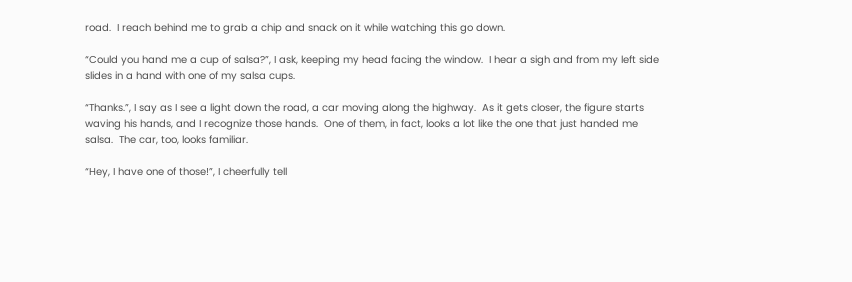road.  I reach behind me to grab a chip and snack on it while watching this go down.

“Could you hand me a cup of salsa?”, I ask, keeping my head facing the window.  I hear a sigh and from my left side slides in a hand with one of my salsa cups.

“Thanks.”, I say as I see a light down the road, a car moving along the highway.  As it gets closer, the figure starts waving his hands, and I recognize those hands.  One of them, in fact, looks a lot like the one that just handed me salsa.  The car, too, looks familiar.

“Hey, I have one of those!”, I cheerfully tell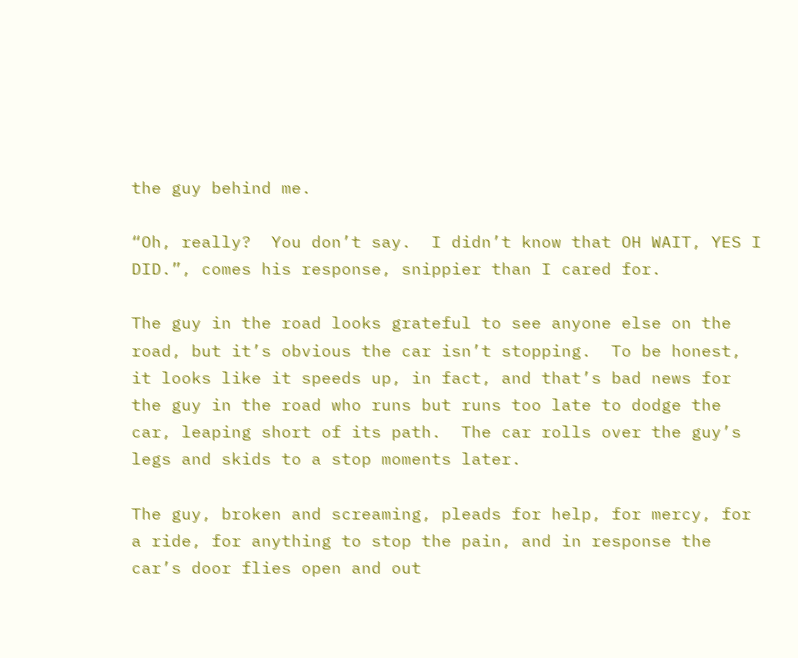the guy behind me.

“Oh, really?  You don’t say.  I didn’t know that OH WAIT, YES I DID.”, comes his response, snippier than I cared for.

The guy in the road looks grateful to see anyone else on the road, but it’s obvious the car isn’t stopping.  To be honest, it looks like it speeds up, in fact, and that’s bad news for the guy in the road who runs but runs too late to dodge the car, leaping short of its path.  The car rolls over the guy’s legs and skids to a stop moments later.

The guy, broken and screaming, pleads for help, for mercy, for a ride, for anything to stop the pain, and in response the car’s door flies open and out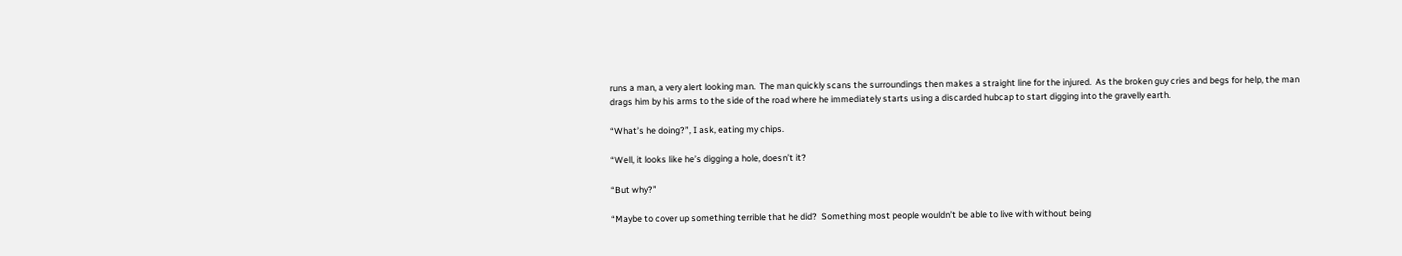runs a man, a very alert looking man.  The man quickly scans the surroundings then makes a straight line for the injured.  As the broken guy cries and begs for help, the man drags him by his arms to the side of the road where he immediately starts using a discarded hubcap to start digging into the gravelly earth.

“What’s he doing?”, I ask, eating my chips.

“Well, it looks like he’s digging a hole, doesn’t it?

“But why?”

“Maybe to cover up something terrible that he did?  Something most people wouldn’t be able to live with without being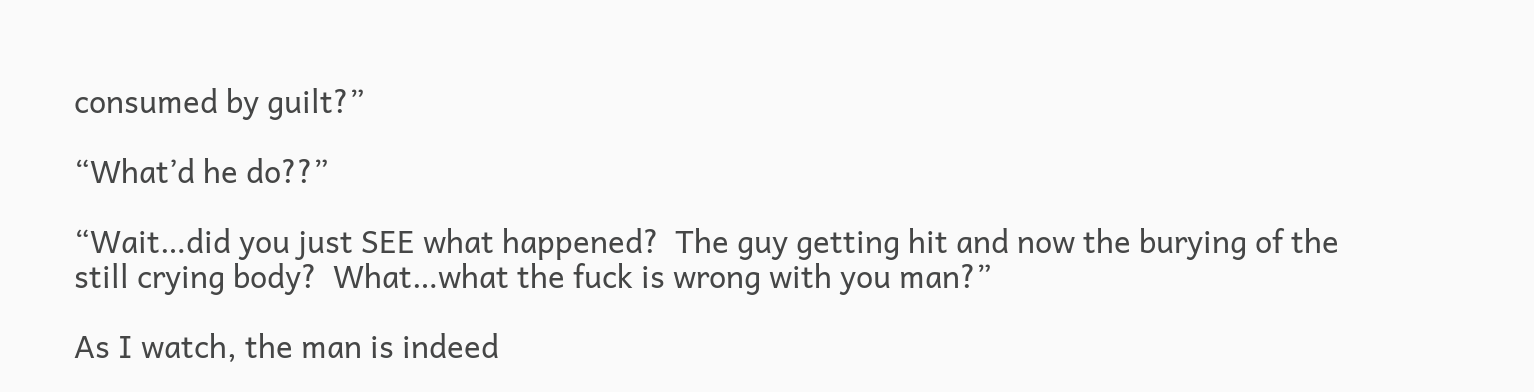consumed by guilt?”

“What’d he do??”

“Wait…did you just SEE what happened?  The guy getting hit and now the burying of the still crying body?  What…what the fuck is wrong with you man?”

As I watch, the man is indeed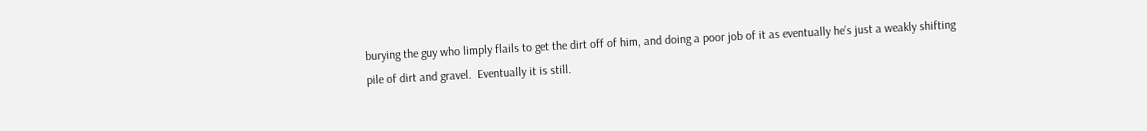burying the guy who limply flails to get the dirt off of him, and doing a poor job of it as eventually he’s just a weakly shifting pile of dirt and gravel.  Eventually it is still.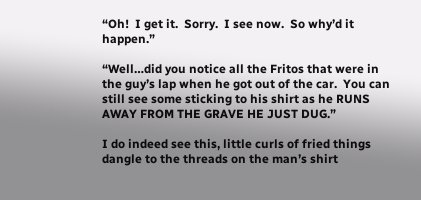“Oh!  I get it.  Sorry.  I see now.  So why’d it happen.”

“Well…did you notice all the Fritos that were in the guy’s lap when he got out of the car.  You can still see some sticking to his shirt as he RUNS AWAY FROM THE GRAVE HE JUST DUG.”

I do indeed see this, little curls of fried things dangle to the threads on the man’s shirt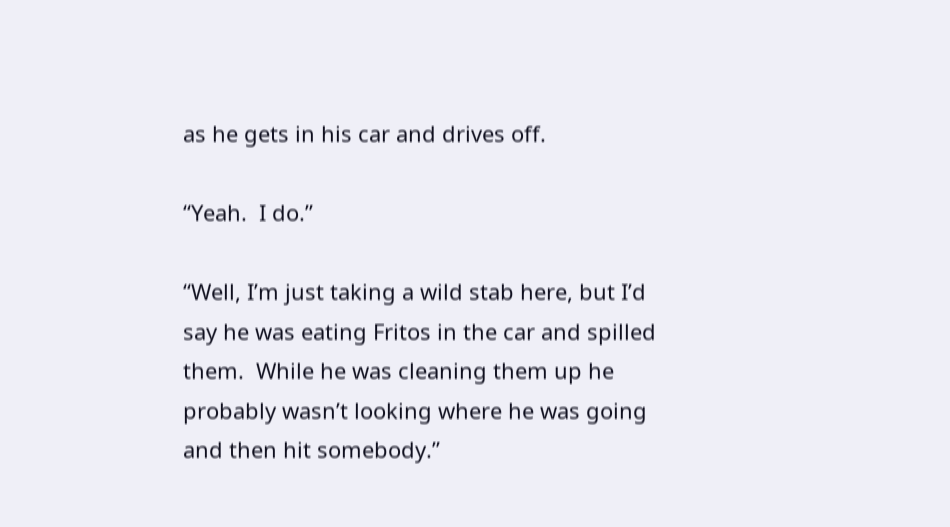as he gets in his car and drives off.

“Yeah.  I do.”

“Well, I’m just taking a wild stab here, but I’d say he was eating Fritos in the car and spilled them.  While he was cleaning them up he probably wasn’t looking where he was going and then hit somebody.”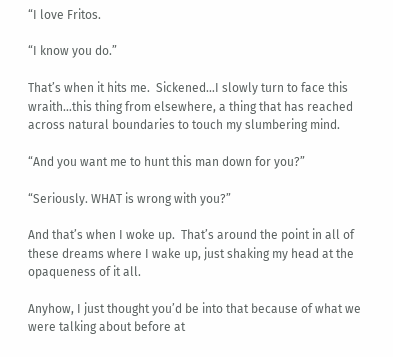“I love Fritos.

“I know you do.”

That’s when it hits me.  Sickened…I slowly turn to face this wraith…this thing from elsewhere, a thing that has reached across natural boundaries to touch my slumbering mind.

“And you want me to hunt this man down for you?”

“Seriously. WHAT is wrong with you?”

And that’s when I woke up.  That’s around the point in all of these dreams where I wake up, just shaking my head at the opaqueness of it all.

Anyhow, I just thought you’d be into that because of what we were talking about before at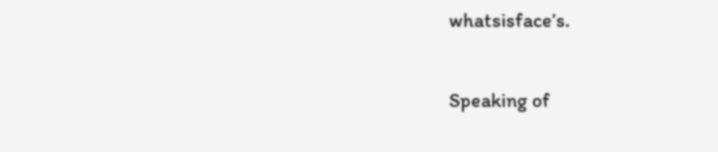whatsisface’s.

Speaking of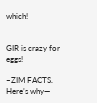which!


GIR is crazy for eggs!

–ZIM FACTS.  Here’s why—